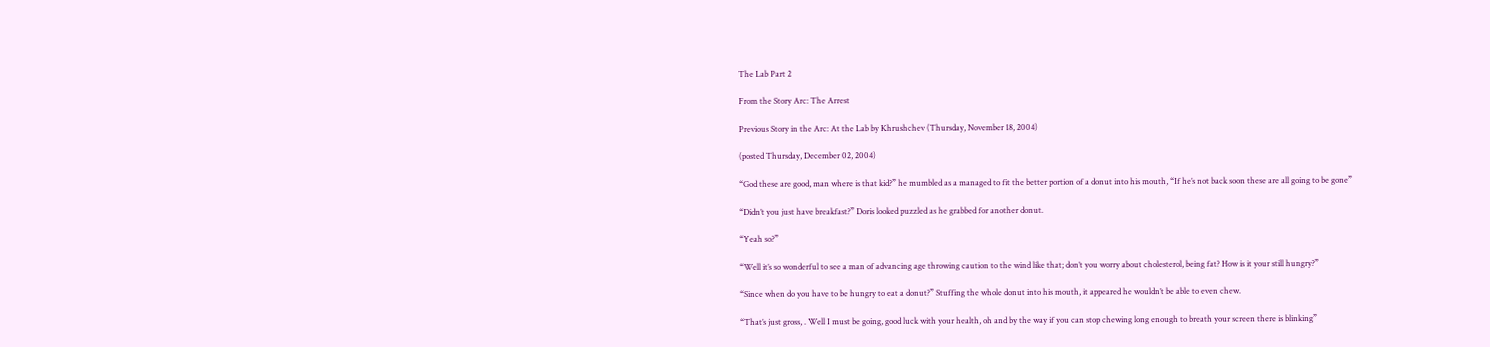The Lab Part 2

From the Story Arc: The Arrest

Previous Story in the Arc: At the Lab by Khrushchev (Thursday, November 18, 2004)

(posted Thursday, December 02, 2004)

“God these are good, man where is that kid?” he mumbled as a managed to fit the better portion of a donut into his mouth, “If he’s not back soon these are all going to be gone”

“Didn’t you just have breakfast?” Doris looked puzzled as he grabbed for another donut.

“Yeah so?”

“Well it’s so wonderful to see a man of advancing age throwing caution to the wind like that; don’t you worry about cholesterol, being fat? How is it your still hungry?”

“Since when do you have to be hungry to eat a donut?” Stuffing the whole donut into his mouth, it appeared he wouldn’t be able to even chew.

“That’s just gross, . Well I must be going, good luck with your health, oh and by the way if you can stop chewing long enough to breath your screen there is blinking”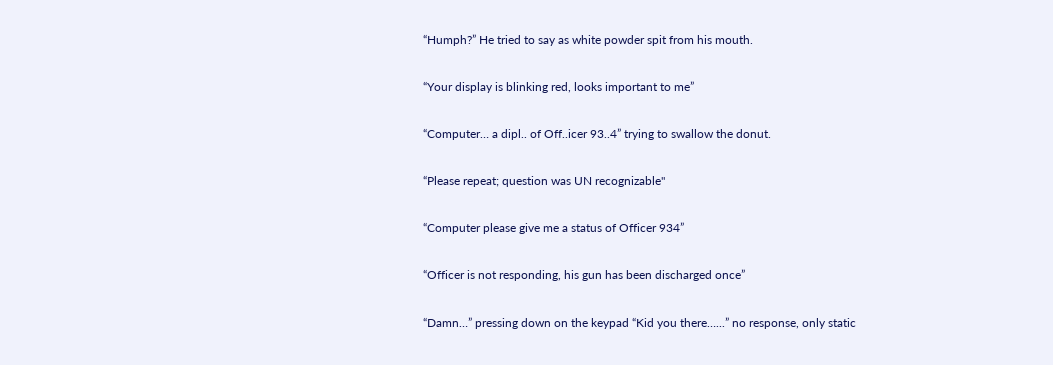“Humph?” He tried to say as white powder spit from his mouth.

“Your display is blinking red, looks important to me”

“Computer… a dipl.. of Off..icer 93..4” trying to swallow the donut.

“Please repeat; question was UN recognizable"

“Computer please give me a status of Officer 934”

“Officer is not responding, his gun has been discharged once”

“Damn…” pressing down on the keypad “Kid you there…...” no response, only static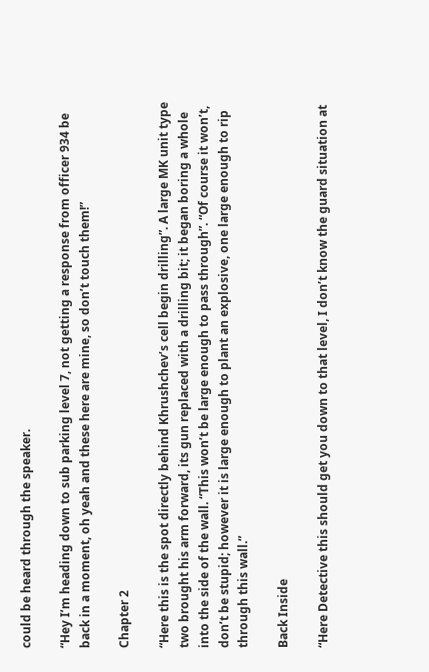could be heard through the speaker.

“Hey I’m heading down to sub parking level 7, not getting a response from officer 934 be back in a moment, oh yeah and these here are mine, so don’t touch them!”

Chapter 2

“Here this is the spot directly behind Khrushchev’s cell begin drilling”. A large MK unit type two brought his arm forward, its gun replaced with a drilling bit; it began boring a whole into the side of the wall. “This won’t be large enough to pass through”. “Of course it won’t, don’t be stupid; however it is large enough to plant an explosive, one large enough to rip through this wall.”

Back Inside

“Here Detective this should get you down to that level, I don’t know the guard situation at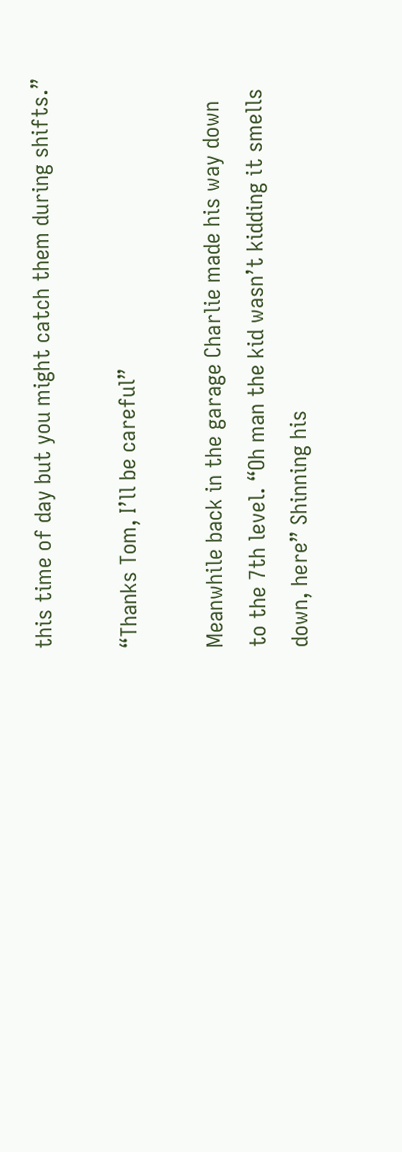this time of day but you might catch them during shifts.”

“Thanks Tom, I’ll be careful”

Meanwhile back in the garage Charlie made his way down to the 7th level. “Oh man the kid wasn’t kidding it smells down, here” Shinning his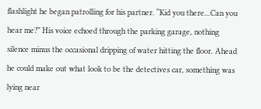flashlight he began patrolling for his partner. “Kid you there...Can you hear me?” His voice echoed through the parking garage, nothing silence minus the occasional dripping of water hitting the floor. Ahead he could make out what look to be the detectives car, something was lying near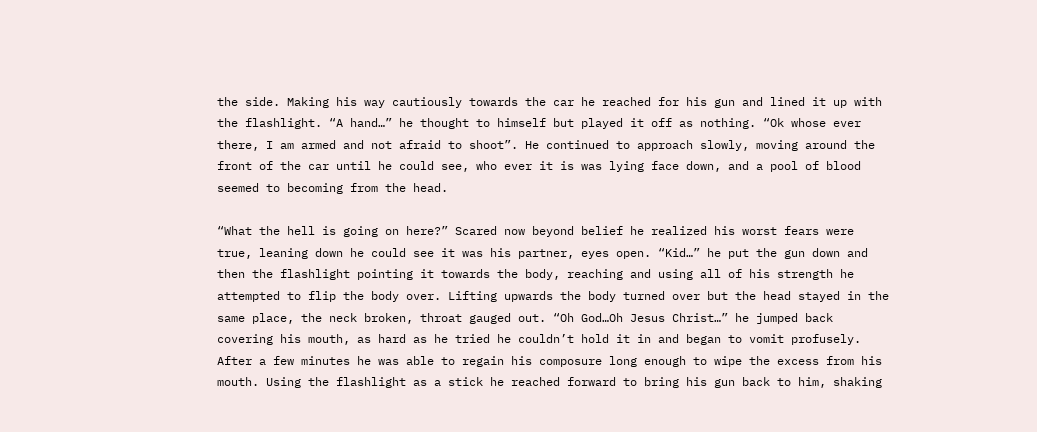the side. Making his way cautiously towards the car he reached for his gun and lined it up with the flashlight. “A hand…” he thought to himself but played it off as nothing. “Ok whose ever there, I am armed and not afraid to shoot”. He continued to approach slowly, moving around the front of the car until he could see, who ever it is was lying face down, and a pool of blood seemed to becoming from the head.

“What the hell is going on here?” Scared now beyond belief he realized his worst fears were true, leaning down he could see it was his partner, eyes open. “Kid…” he put the gun down and then the flashlight pointing it towards the body, reaching and using all of his strength he attempted to flip the body over. Lifting upwards the body turned over but the head stayed in the same place, the neck broken, throat gauged out. “Oh God…Oh Jesus Christ…” he jumped back covering his mouth, as hard as he tried he couldn’t hold it in and began to vomit profusely. After a few minutes he was able to regain his composure long enough to wipe the excess from his mouth. Using the flashlight as a stick he reached forward to bring his gun back to him, shaking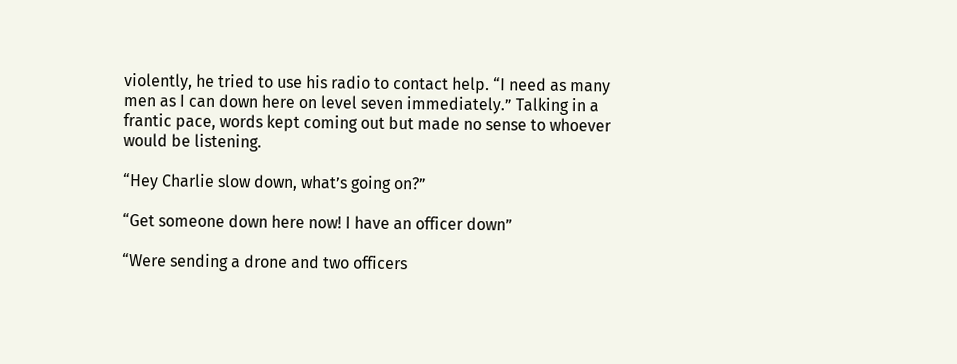violently, he tried to use his radio to contact help. “I need as many men as I can down here on level seven immediately.” Talking in a frantic pace, words kept coming out but made no sense to whoever would be listening.

“Hey Charlie slow down, what’s going on?”

“Get someone down here now! I have an officer down”

“Were sending a drone and two officers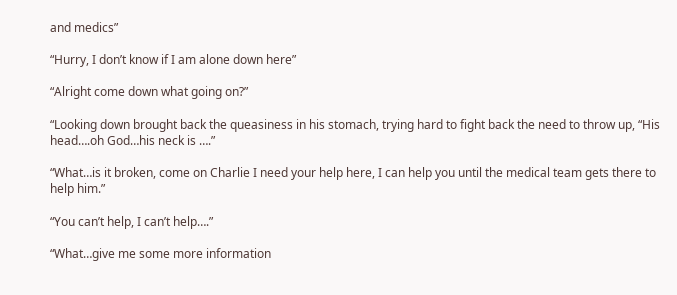and medics”

“Hurry, I don’t know if I am alone down here”

“Alright come down what going on?”

“Looking down brought back the queasiness in his stomach, trying hard to fight back the need to throw up, “His head….oh God…his neck is ….”

“What…is it broken, come on Charlie I need your help here, I can help you until the medical team gets there to help him.”

“You can’t help, I can’t help….”

“What…give me some more information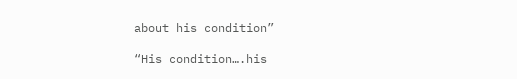about his condition”

“His condition….his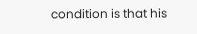condition is that his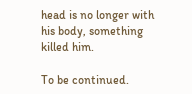head is no longer with his body, something killed him.

To be continued.